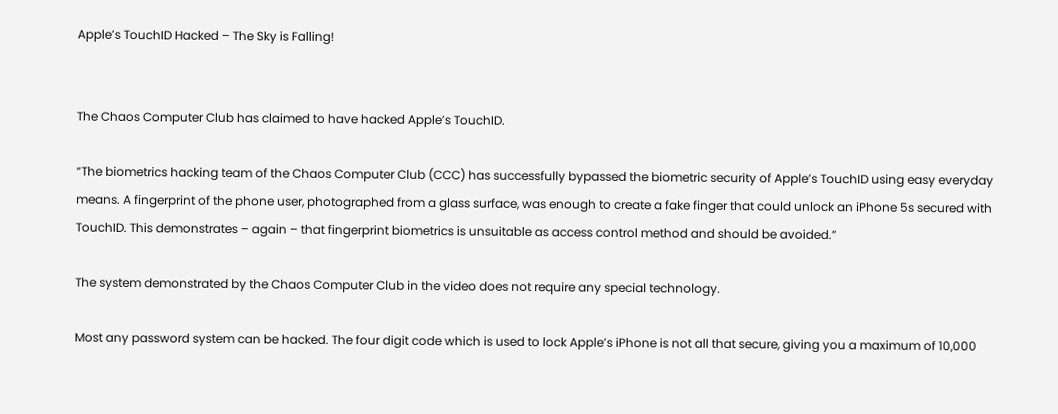Apple’s TouchID Hacked – The Sky is Falling!


The Chaos Computer Club has claimed to have hacked Apple’s TouchID.

“The biometrics hacking team of the Chaos Computer Club (CCC) has successfully bypassed the biometric security of Apple’s TouchID using easy everyday means. A fingerprint of the phone user, photographed from a glass surface, was enough to create a fake finger that could unlock an iPhone 5s secured with TouchID. This demonstrates – again – that fingerprint biometrics is unsuitable as access control method and should be avoided.”

The system demonstrated by the Chaos Computer Club in the video does not require any special technology.

Most any password system can be hacked. The four digit code which is used to lock Apple’s iPhone is not all that secure, giving you a maximum of 10,000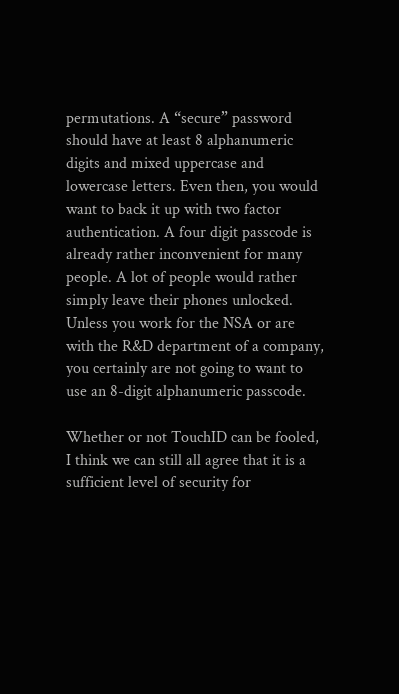permutations. A “secure” password should have at least 8 alphanumeric digits and mixed uppercase and lowercase letters. Even then, you would want to back it up with two factor authentication. A four digit passcode is already rather inconvenient for many people. A lot of people would rather simply leave their phones unlocked. Unless you work for the NSA or are with the R&D department of a company, you certainly are not going to want to use an 8-digit alphanumeric passcode.

Whether or not TouchID can be fooled, I think we can still all agree that it is a sufficient level of security for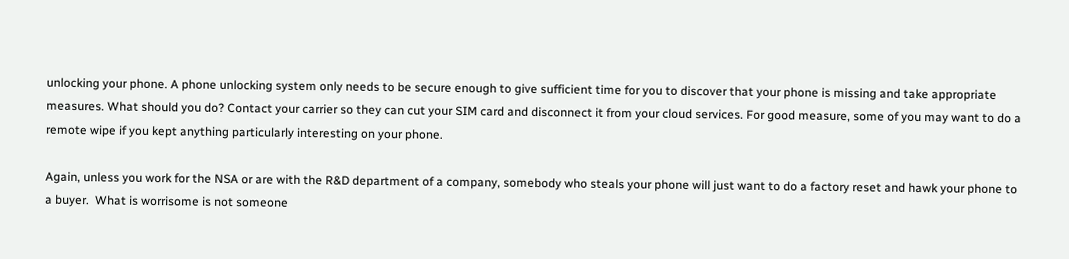unlocking your phone. A phone unlocking system only needs to be secure enough to give sufficient time for you to discover that your phone is missing and take appropriate measures. What should you do? Contact your carrier so they can cut your SIM card and disconnect it from your cloud services. For good measure, some of you may want to do a remote wipe if you kept anything particularly interesting on your phone.

Again, unless you work for the NSA or are with the R&D department of a company, somebody who steals your phone will just want to do a factory reset and hawk your phone to a buyer.  What is worrisome is not someone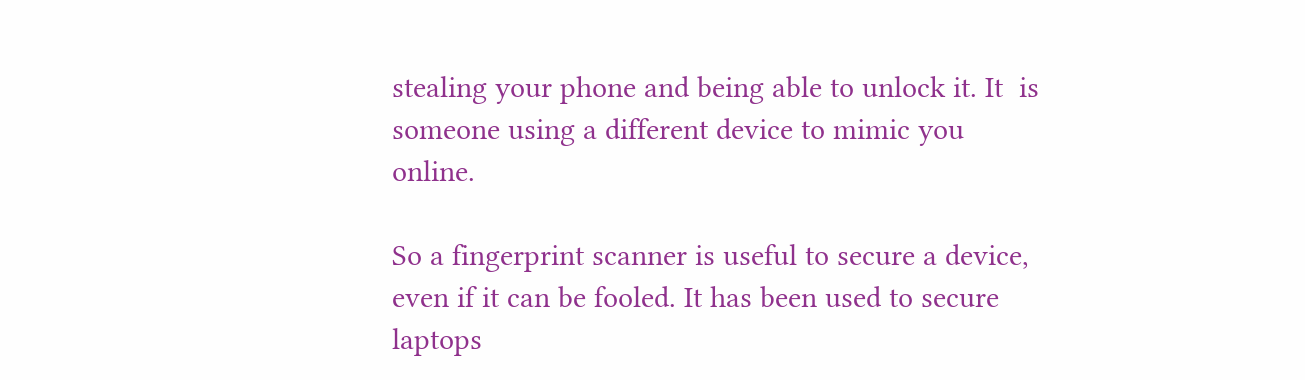stealing your phone and being able to unlock it. It  is someone using a different device to mimic you online.

So a fingerprint scanner is useful to secure a device, even if it can be fooled. It has been used to secure laptops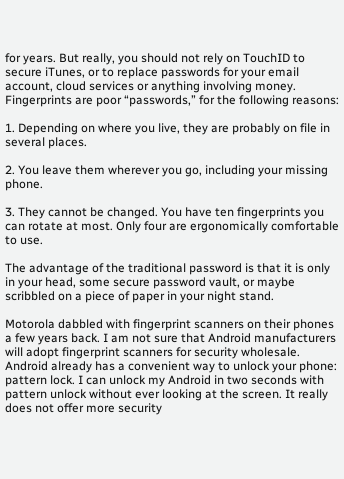for years. But really, you should not rely on TouchID to secure iTunes, or to replace passwords for your email account, cloud services or anything involving money. Fingerprints are poor “passwords,” for the following reasons:

1. Depending on where you live, they are probably on file in several places.

2. You leave them wherever you go, including your missing phone.

3. They cannot be changed. You have ten fingerprints you can rotate at most. Only four are ergonomically comfortable to use.

The advantage of the traditional password is that it is only in your head, some secure password vault, or maybe scribbled on a piece of paper in your night stand.

Motorola dabbled with fingerprint scanners on their phones a few years back. I am not sure that Android manufacturers will adopt fingerprint scanners for security wholesale. Android already has a convenient way to unlock your phone: pattern lock. I can unlock my Android in two seconds with pattern unlock without ever looking at the screen. It really does not offer more security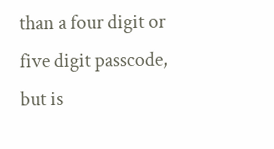than a four digit or five digit passcode, but is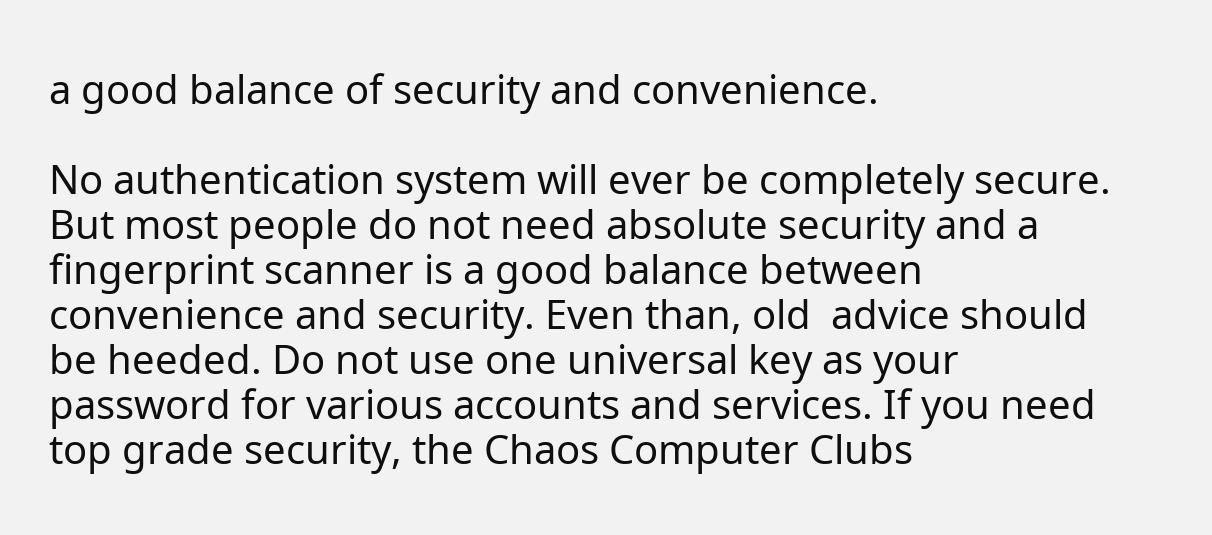a good balance of security and convenience.

No authentication system will ever be completely secure. But most people do not need absolute security and a fingerprint scanner is a good balance between convenience and security. Even than, old  advice should be heeded. Do not use one universal key as your password for various accounts and services. If you need top grade security, the Chaos Computer Clubs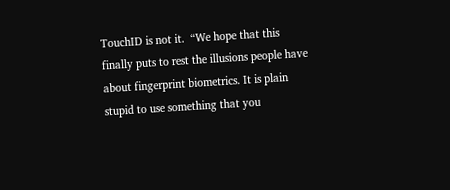TouchID is not it.  “We hope that this finally puts to rest the illusions people have about fingerprint biometrics. It is plain stupid to use something that you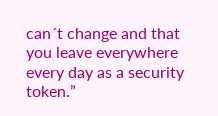can´t change and that you leave everywhere every day as a security token.”